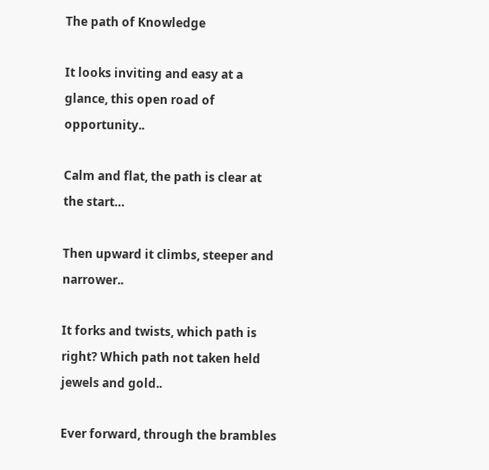The path of Knowledge

It looks inviting and easy at a glance, this open road of opportunity..

Calm and flat, the path is clear at the start…

Then upward it climbs, steeper and narrower..

It forks and twists, which path is right? Which path not taken held jewels and gold..

Ever forward, through the brambles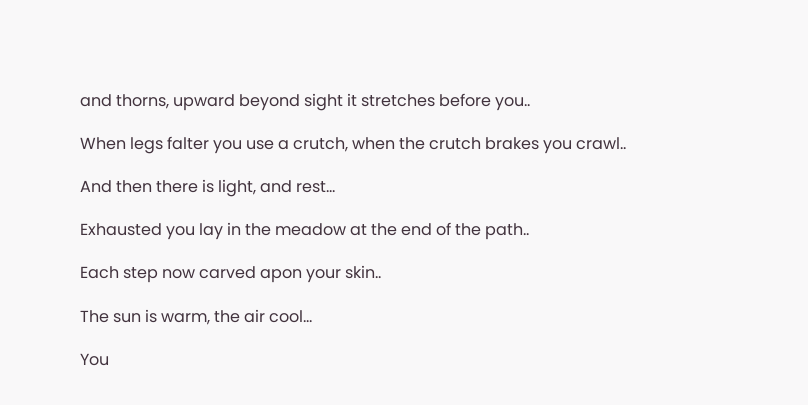and thorns, upward beyond sight it stretches before you..

When legs falter you use a crutch, when the crutch brakes you crawl..

And then there is light, and rest…

Exhausted you lay in the meadow at the end of the path..

Each step now carved apon your skin..

The sun is warm, the air cool…

You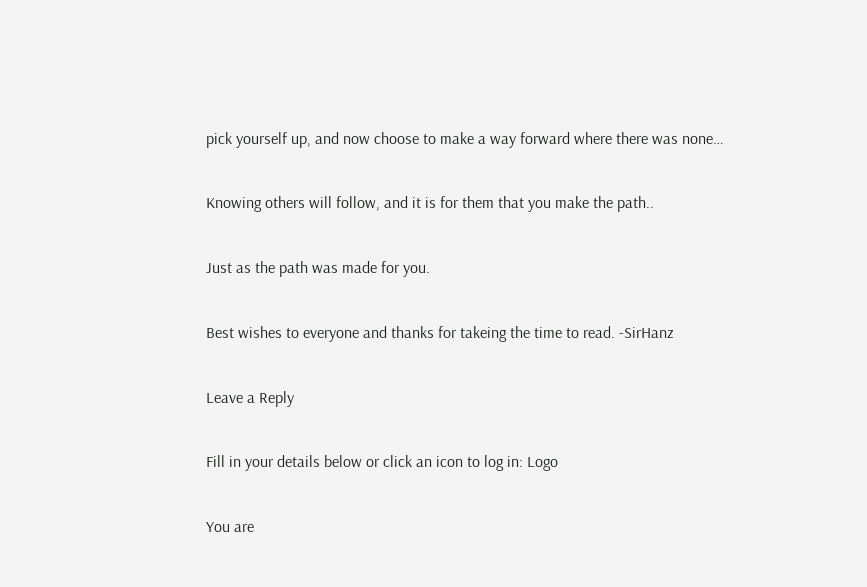pick yourself up, and now choose to make a way forward where there was none…

Knowing others will follow, and it is for them that you make the path..

Just as the path was made for you.

Best wishes to everyone and thanks for takeing the time to read. -SirHanz

Leave a Reply

Fill in your details below or click an icon to log in: Logo

You are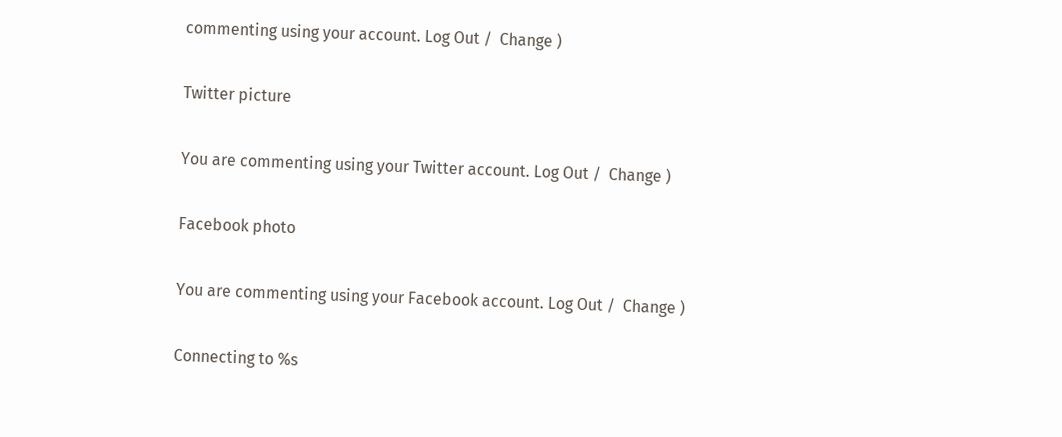commenting using your account. Log Out /  Change )

Twitter picture

You are commenting using your Twitter account. Log Out /  Change )

Facebook photo

You are commenting using your Facebook account. Log Out /  Change )

Connecting to %s